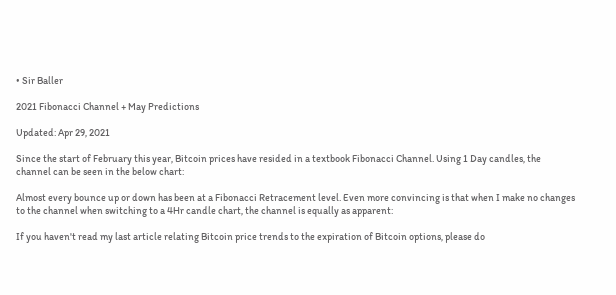• Sir Baller

2021 Fibonacci Channel + May Predictions

Updated: Apr 29, 2021

Since the start of February this year, Bitcoin prices have resided in a textbook Fibonacci Channel. Using 1 Day candles, the channel can be seen in the below chart:

Almost every bounce up or down has been at a Fibonacci Retracement level. Even more convincing is that when I make no changes to the channel when switching to a 4Hr candle chart, the channel is equally as apparent:

If you haven't read my last article relating Bitcoin price trends to the expiration of Bitcoin options, please do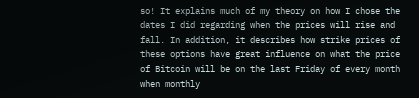so! It explains much of my theory on how I chose the dates I did regarding when the prices will rise and fall. In addition, it describes how strike prices of these options have great influence on what the price of Bitcoin will be on the last Friday of every month when monthly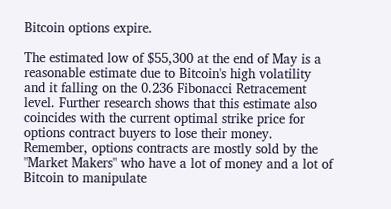Bitcoin options expire.

The estimated low of $55,300 at the end of May is a reasonable estimate due to Bitcoin's high volatility and it falling on the 0.236 Fibonacci Retracement level. Further research shows that this estimate also coincides with the current optimal strike price for options contract buyers to lose their money. Remember, options contracts are mostly sold by the "Market Makers" who have a lot of money and a lot of Bitcoin to manipulate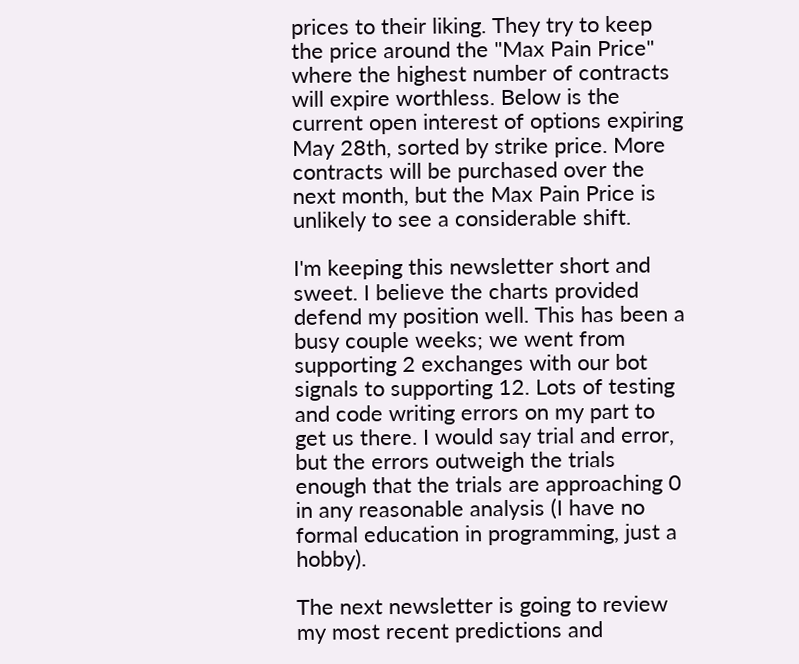prices to their liking. They try to keep the price around the "Max Pain Price" where the highest number of contracts will expire worthless. Below is the current open interest of options expiring May 28th, sorted by strike price. More contracts will be purchased over the next month, but the Max Pain Price is unlikely to see a considerable shift.

I'm keeping this newsletter short and sweet. I believe the charts provided defend my position well. This has been a busy couple weeks; we went from supporting 2 exchanges with our bot signals to supporting 12. Lots of testing and code writing errors on my part to get us there. I would say trial and error, but the errors outweigh the trials enough that the trials are approaching 0 in any reasonable analysis (I have no formal education in programming, just a hobby).

The next newsletter is going to review my most recent predictions and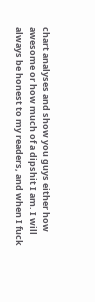chart analyses and show you guys either how awesome or how much of a dipshit I am. I will always be honest to my readers, and when I fuck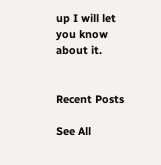up I will let you know about it.


Recent Posts

See All